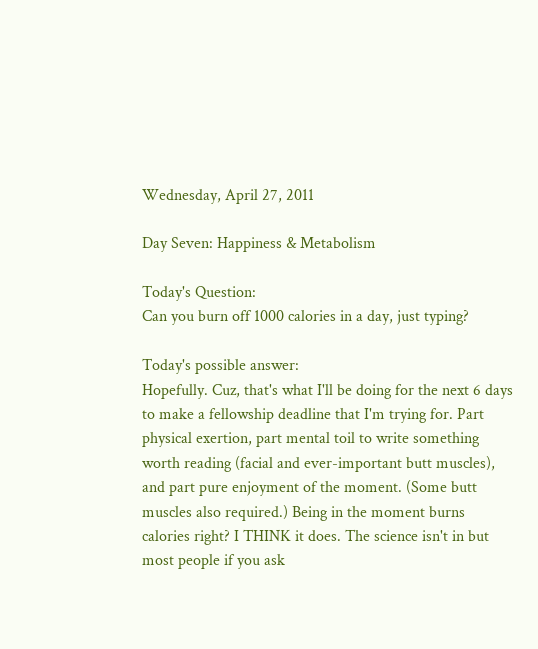Wednesday, April 27, 2011

Day Seven: Happiness & Metabolism

Today's Question:
Can you burn off 1000 calories in a day, just typing?

Today's possible answer:
Hopefully. Cuz, that's what I'll be doing for the next 6 days to make a fellowship deadline that I'm trying for. Part physical exertion, part mental toil to write something worth reading (facial and ever-important butt muscles), and part pure enjoyment of the moment. (Some butt muscles also required.) Being in the moment burns calories right? I THINK it does. The science isn't in but most people if you ask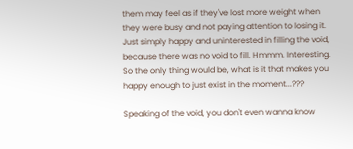them may feel as if they've lost more weight when they were busy and not paying attention to losing it. Just simply happy and uninterested in filling the void, because there was no void to fill. Hmmm. Interesting. So the only thing would be, what is it that makes you happy enough to just exist in the moment...???

Speaking of the void, you don't even wanna know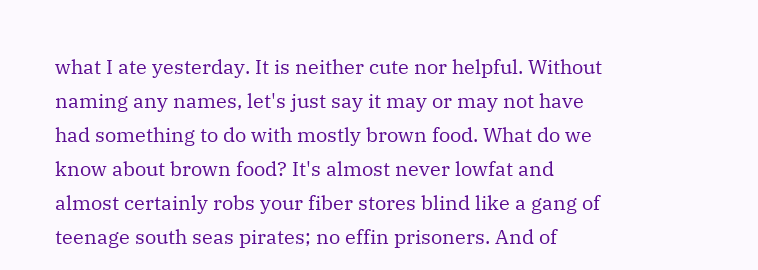what I ate yesterday. It is neither cute nor helpful. Without naming any names, let's just say it may or may not have had something to do with mostly brown food. What do we know about brown food? It's almost never lowfat and almost certainly robs your fiber stores blind like a gang of teenage south seas pirates; no effin prisoners. And of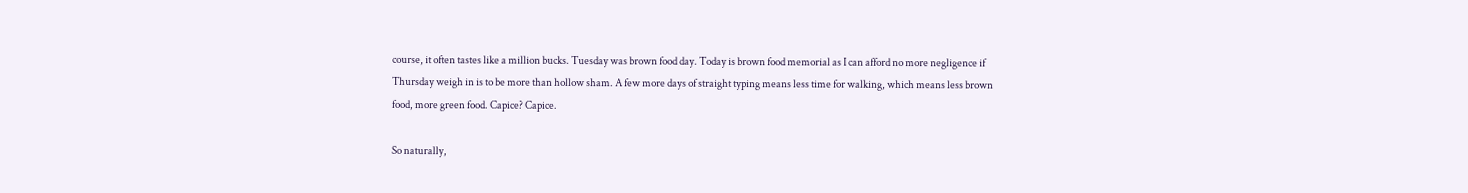course, it often tastes like a million bucks. Tuesday was brown food day. Today is brown food memorial as I can afford no more negligence if Thursday weigh in is to be more than hollow sham. A few more days of straight typing means less time for walking, which means less brown food, more green food. Capice? Capice.

So naturally,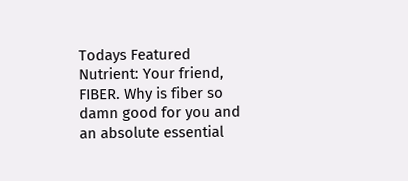Todays Featured Nutrient: Your friend, FIBER. Why is fiber so damn good for you and an absolute essential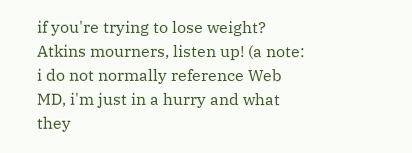if you're trying to lose weight? Atkins mourners, listen up! (a note: i do not normally reference Web MD, i'm just in a hurry and what they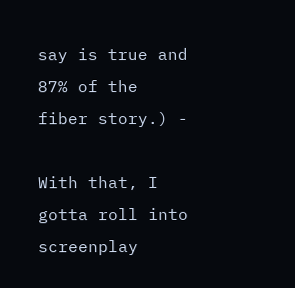say is true and 87% of the fiber story.) -

With that, I gotta roll into screenplay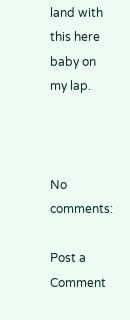land with this here baby on my lap.



No comments:

Post a Comment